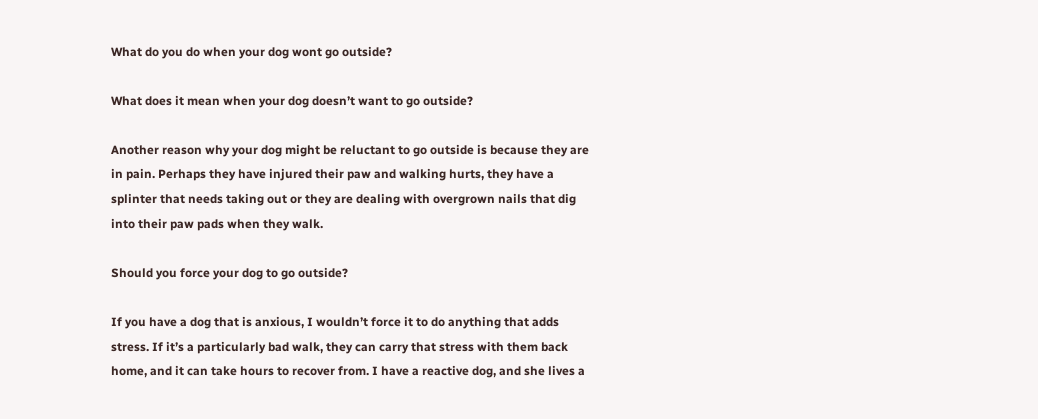What do you do when your dog wont go outside?

What does it mean when your dog doesn’t want to go outside?

Another reason why your dog might be reluctant to go outside is because they are in pain. Perhaps they have injured their paw and walking hurts, they have a splinter that needs taking out or they are dealing with overgrown nails that dig into their paw pads when they walk.

Should you force your dog to go outside?

If you have a dog that is anxious, I wouldn’t force it to do anything that adds stress. If it’s a particularly bad walk, they can carry that stress with them back home, and it can take hours to recover from. I have a reactive dog, and she lives a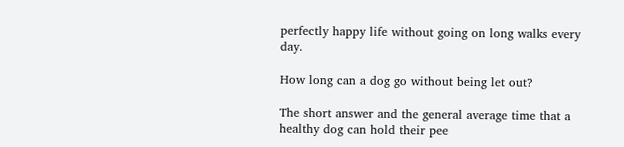perfectly happy life without going on long walks every day.

How long can a dog go without being let out?

The short answer and the general average time that a healthy dog can hold their pee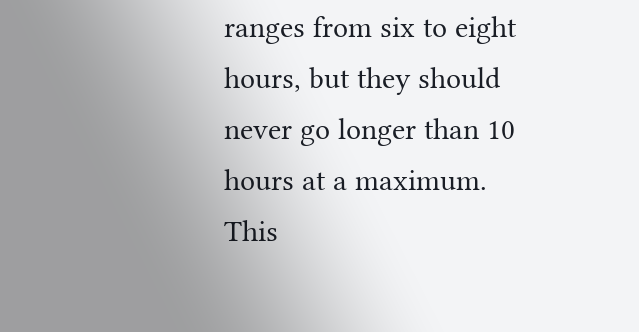ranges from six to eight hours, but they should never go longer than 10 hours at a maximum. This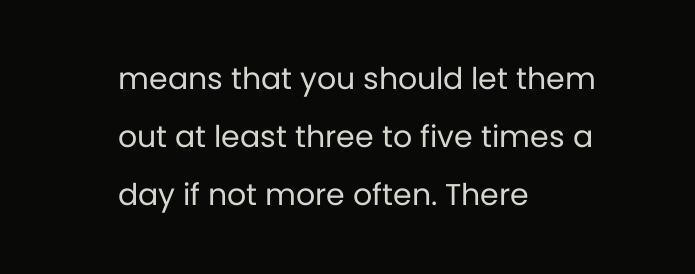means that you should let them out at least three to five times a day if not more often. There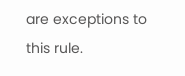are exceptions to this rule.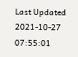Last Updated
2021-10-27 07:55:01